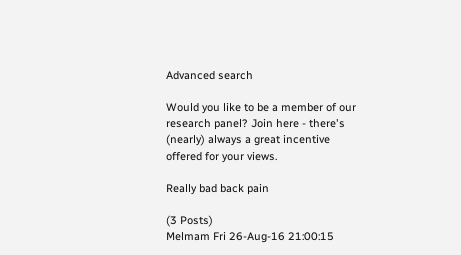Advanced search

Would you like to be a member of our research panel? Join here - there's (nearly) always a great incentive offered for your views.

Really bad back pain

(3 Posts)
Melmam Fri 26-Aug-16 21:00:15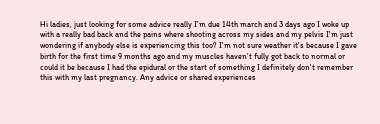Hi ladies, just looking for some advice really I'm due 14th march and 3 days ago I woke up with a really bad back and the pains where shooting across my sides and my pelvis I'm just wondering if anybody else is experiencing this too? I'm not sure weather it's because I gave birth for the first time 9 months ago and my muscles haven't fully got back to normal or could it be because I had the epidural or the start of something I definitely don't remember this with my last pregnancy. Any advice or shared experiences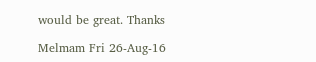would be great. Thanks

Melmam Fri 26-Aug-16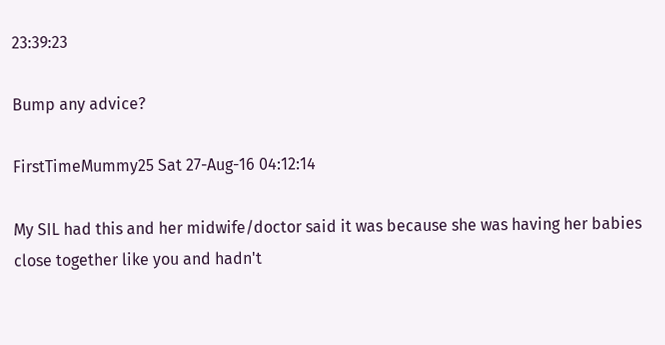23:39:23

Bump any advice?

FirstTimeMummy25 Sat 27-Aug-16 04:12:14

My SIL had this and her midwife/doctor said it was because she was having her babies close together like you and hadn't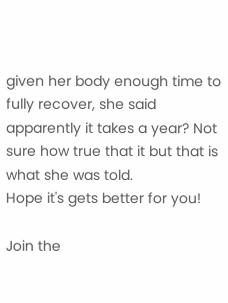given her body enough time to fully recover, she said apparently it takes a year? Not sure how true that it but that is what she was told.
Hope it's gets better for you!

Join the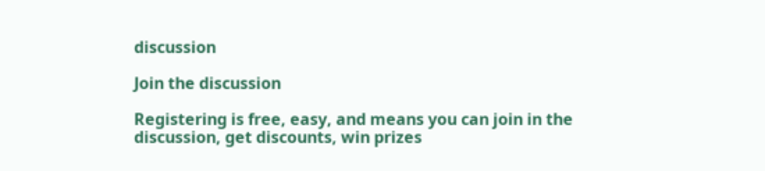discussion

Join the discussion

Registering is free, easy, and means you can join in the discussion, get discounts, win prizes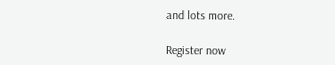and lots more.

Register now